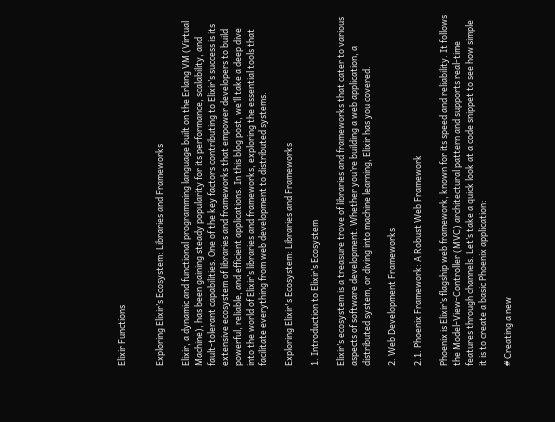Elixir Functions


Exploring Elixir’s Ecosystem: Libraries and Frameworks

Elixir, a dynamic and functional programming language built on the Erlang VM (Virtual Machine), has been gaining steady popularity for its performance, scalability, and fault-tolerant capabilities. One of the key factors contributing to Elixir’s success is its extensive ecosystem of libraries and frameworks that empower developers to build powerful, reliable, and efficient applications. In this blog post, we’ll take a deep dive into the world of Elixir’s libraries and frameworks, exploring the essential tools that facilitate everything from web development to distributed systems.

Exploring Elixir's Ecosystem: Libraries and Frameworks

1. Introduction to Elixir’s Ecosystem

Elixir’s ecosystem is a treasure trove of libraries and frameworks that cater to various aspects of software development. Whether you’re building a web application, a distributed system, or diving into machine learning, Elixir has you covered.

2. Web Development Frameworks

2.1. Phoenix Framework: A Robust Web Framework

Phoenix is Elixir’s flagship web framework, known for its speed and reliability. It follows the Model-View-Controller (MVC) architectural pattern and supports real-time features through channels. Let’s take a quick look at a code snippet to see how simple it is to create a basic Phoenix application:

# Creating a new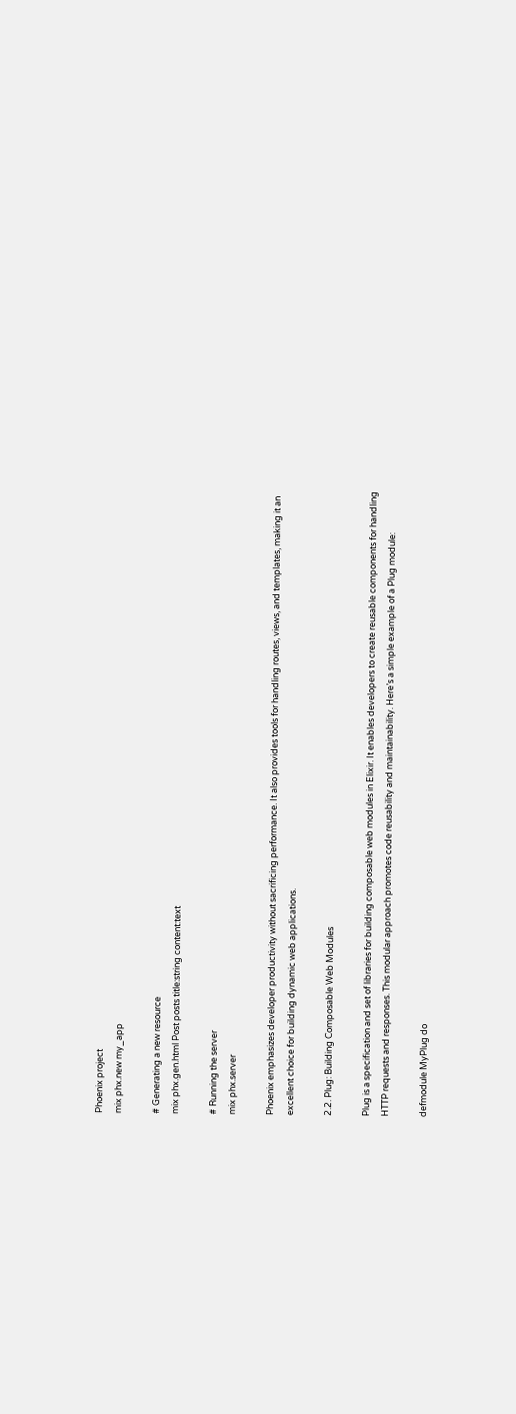Phoenix project
mix phx.new my_app

# Generating a new resource
mix phx.gen.html Post posts title:string content:text

# Running the server
mix phx.server

Phoenix emphasizes developer productivity without sacrificing performance. It also provides tools for handling routes, views, and templates, making it an excellent choice for building dynamic web applications.

2.2. Plug: Building Composable Web Modules

Plug is a specification and set of libraries for building composable web modules in Elixir. It enables developers to create reusable components for handling HTTP requests and responses. This modular approach promotes code reusability and maintainability. Here’s a simple example of a Plug module:

defmodule MyPlug do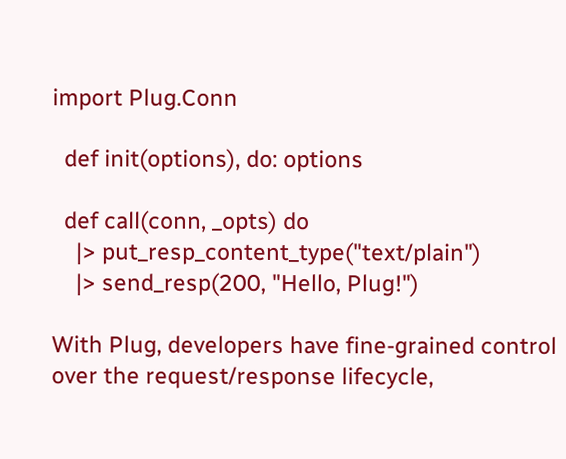import Plug.Conn

  def init(options), do: options

  def call(conn, _opts) do
    |> put_resp_content_type("text/plain")
    |> send_resp(200, "Hello, Plug!")

With Plug, developers have fine-grained control over the request/response lifecycle,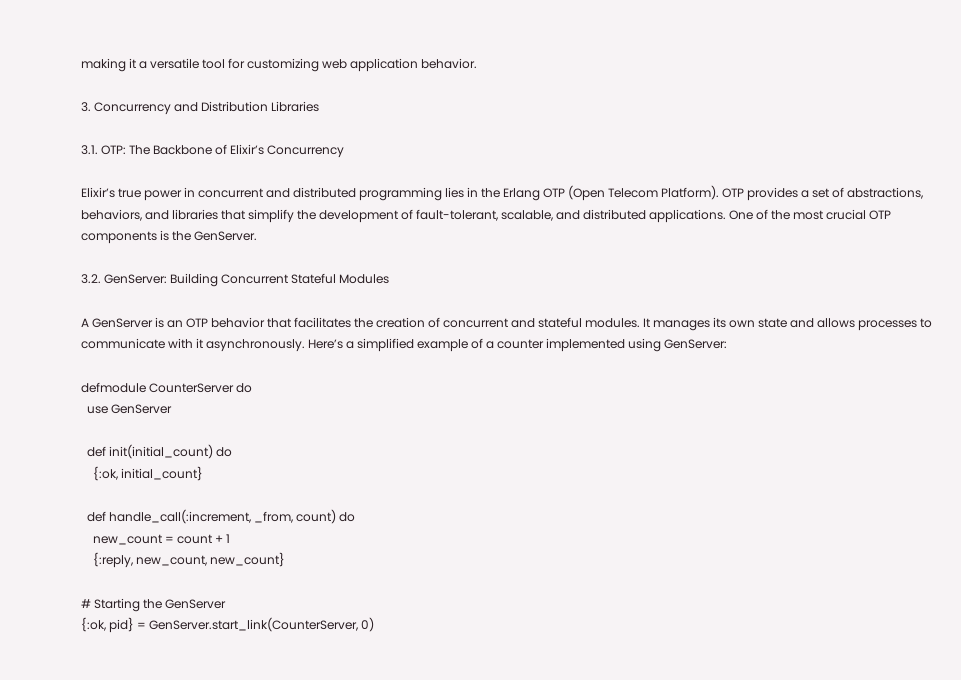making it a versatile tool for customizing web application behavior.

3. Concurrency and Distribution Libraries

3.1. OTP: The Backbone of Elixir’s Concurrency

Elixir’s true power in concurrent and distributed programming lies in the Erlang OTP (Open Telecom Platform). OTP provides a set of abstractions, behaviors, and libraries that simplify the development of fault-tolerant, scalable, and distributed applications. One of the most crucial OTP components is the GenServer.

3.2. GenServer: Building Concurrent Stateful Modules

A GenServer is an OTP behavior that facilitates the creation of concurrent and stateful modules. It manages its own state and allows processes to communicate with it asynchronously. Here’s a simplified example of a counter implemented using GenServer:

defmodule CounterServer do
  use GenServer

  def init(initial_count) do
    {:ok, initial_count}

  def handle_call(:increment, _from, count) do
    new_count = count + 1
    {:reply, new_count, new_count}

# Starting the GenServer
{:ok, pid} = GenServer.start_link(CounterServer, 0)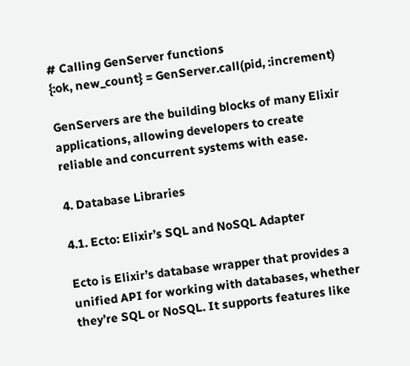# Calling GenServer functions
{:ok, new_count} = GenServer.call(pid, :increment)

GenServers are the building blocks of many Elixir applications, allowing developers to create reliable and concurrent systems with ease.

4. Database Libraries

4.1. Ecto: Elixir’s SQL and NoSQL Adapter

Ecto is Elixir’s database wrapper that provides a unified API for working with databases, whether they’re SQL or NoSQL. It supports features like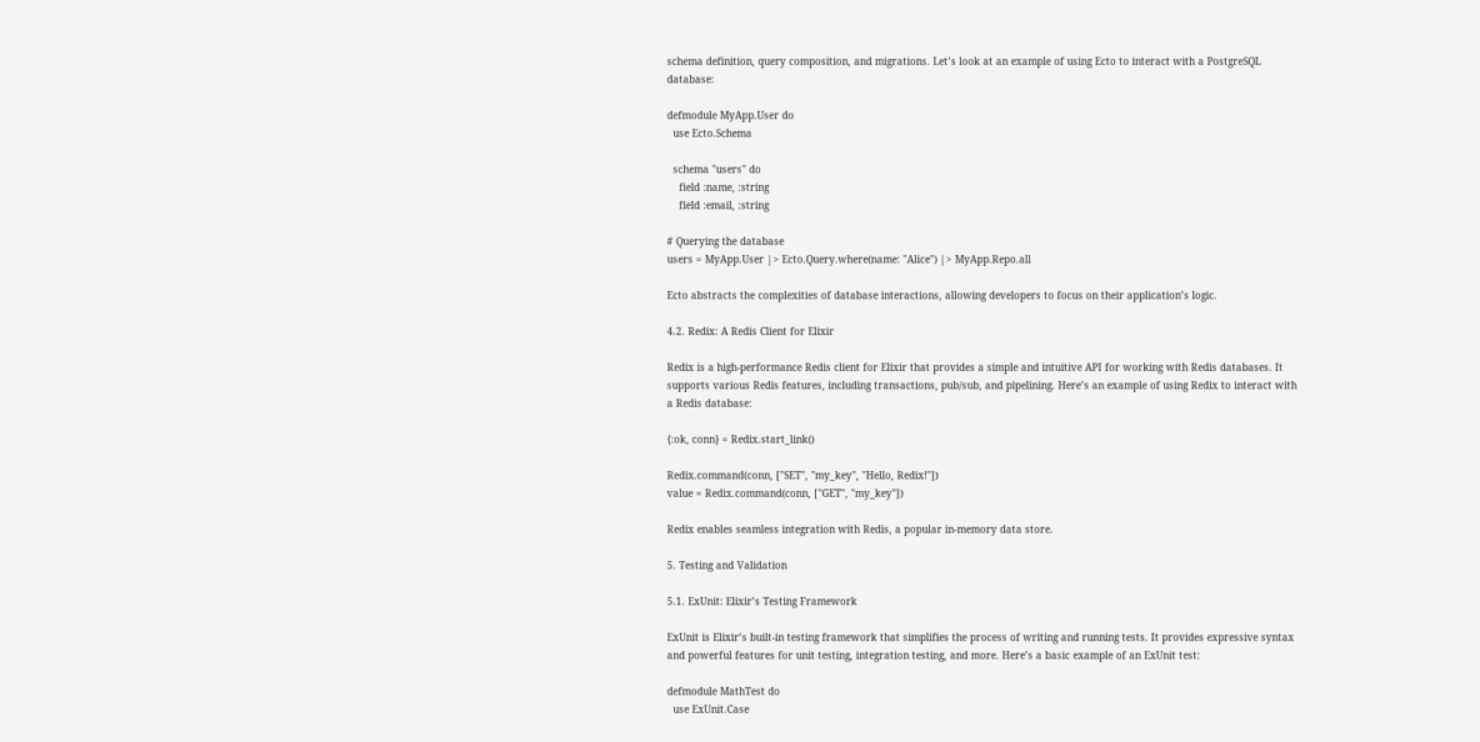schema definition, query composition, and migrations. Let’s look at an example of using Ecto to interact with a PostgreSQL database:

defmodule MyApp.User do
  use Ecto.Schema

  schema "users" do
    field :name, :string
    field :email, :string

# Querying the database
users = MyApp.User |> Ecto.Query.where(name: "Alice") |> MyApp.Repo.all

Ecto abstracts the complexities of database interactions, allowing developers to focus on their application’s logic.

4.2. Redix: A Redis Client for Elixir

Redix is a high-performance Redis client for Elixir that provides a simple and intuitive API for working with Redis databases. It supports various Redis features, including transactions, pub/sub, and pipelining. Here’s an example of using Redix to interact with a Redis database:

{:ok, conn} = Redix.start_link()

Redix.command(conn, ["SET", "my_key", "Hello, Redix!"])
value = Redix.command(conn, ["GET", "my_key"])

Redix enables seamless integration with Redis, a popular in-memory data store.

5. Testing and Validation

5.1. ExUnit: Elixir’s Testing Framework

ExUnit is Elixir’s built-in testing framework that simplifies the process of writing and running tests. It provides expressive syntax and powerful features for unit testing, integration testing, and more. Here’s a basic example of an ExUnit test:

defmodule MathTest do
  use ExUnit.Case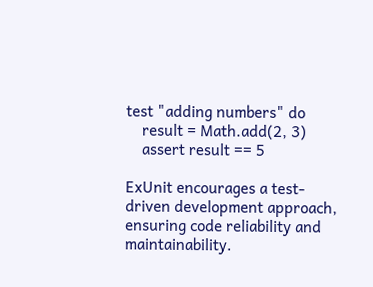test "adding numbers" do
    result = Math.add(2, 3)
    assert result == 5

ExUnit encourages a test-driven development approach, ensuring code reliability and maintainability.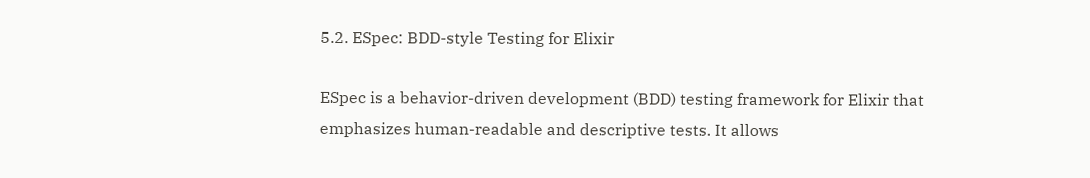5.2. ESpec: BDD-style Testing for Elixir

ESpec is a behavior-driven development (BDD) testing framework for Elixir that emphasizes human-readable and descriptive tests. It allows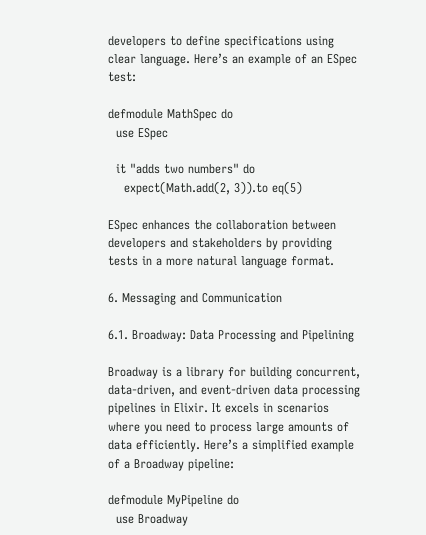developers to define specifications using clear language. Here’s an example of an ESpec test:

defmodule MathSpec do
  use ESpec

  it "adds two numbers" do
    expect(Math.add(2, 3)).to eq(5)

ESpec enhances the collaboration between developers and stakeholders by providing tests in a more natural language format.

6. Messaging and Communication

6.1. Broadway: Data Processing and Pipelining

Broadway is a library for building concurrent, data-driven, and event-driven data processing pipelines in Elixir. It excels in scenarios where you need to process large amounts of data efficiently. Here’s a simplified example of a Broadway pipeline:

defmodule MyPipeline do
  use Broadway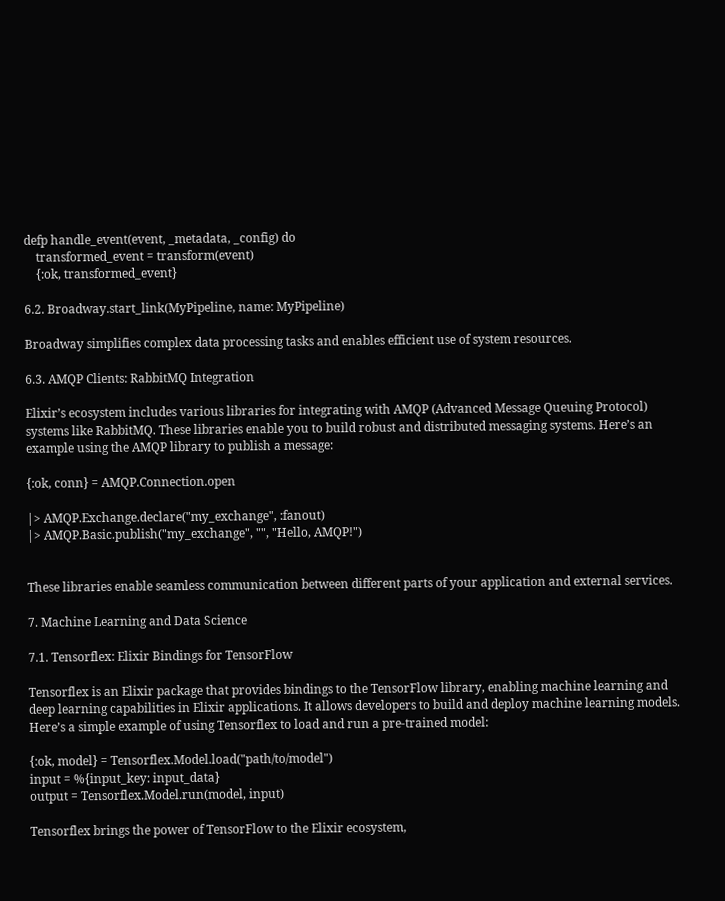defp handle_event(event, _metadata, _config) do
    transformed_event = transform(event)
    {:ok, transformed_event}

6.2. Broadway.start_link(MyPipeline, name: MyPipeline)

Broadway simplifies complex data processing tasks and enables efficient use of system resources.

6.3. AMQP Clients: RabbitMQ Integration

Elixir’s ecosystem includes various libraries for integrating with AMQP (Advanced Message Queuing Protocol) systems like RabbitMQ. These libraries enable you to build robust and distributed messaging systems. Here’s an example using the AMQP library to publish a message:

{:ok, conn} = AMQP.Connection.open

|> AMQP.Exchange.declare("my_exchange", :fanout)
|> AMQP.Basic.publish("my_exchange", "", "Hello, AMQP!")


These libraries enable seamless communication between different parts of your application and external services.

7. Machine Learning and Data Science

7.1. Tensorflex: Elixir Bindings for TensorFlow

Tensorflex is an Elixir package that provides bindings to the TensorFlow library, enabling machine learning and deep learning capabilities in Elixir applications. It allows developers to build and deploy machine learning models. Here’s a simple example of using Tensorflex to load and run a pre-trained model:

{:ok, model} = Tensorflex.Model.load("path/to/model")
input = %{input_key: input_data}
output = Tensorflex.Model.run(model, input)

Tensorflex brings the power of TensorFlow to the Elixir ecosystem,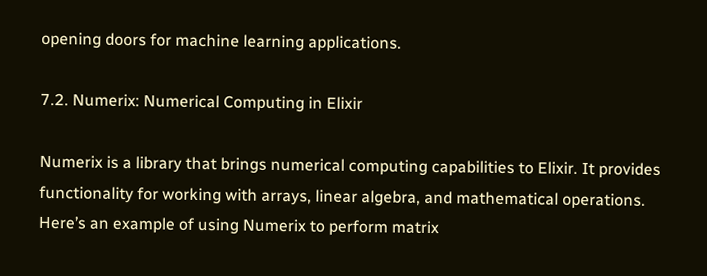opening doors for machine learning applications.

7.2. Numerix: Numerical Computing in Elixir

Numerix is a library that brings numerical computing capabilities to Elixir. It provides functionality for working with arrays, linear algebra, and mathematical operations. Here’s an example of using Numerix to perform matrix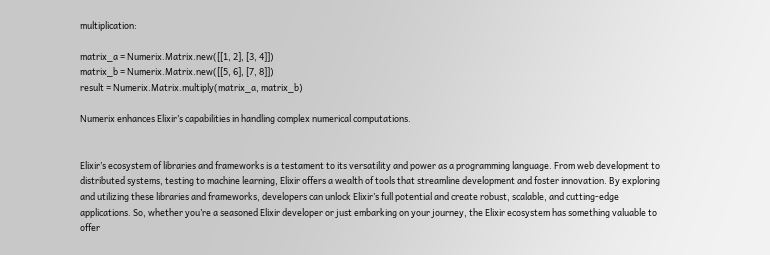multiplication:

matrix_a = Numerix.Matrix.new([[1, 2], [3, 4]])
matrix_b = Numerix.Matrix.new([[5, 6], [7, 8]])
result = Numerix.Matrix.multiply(matrix_a, matrix_b)

Numerix enhances Elixir’s capabilities in handling complex numerical computations.


Elixir’s ecosystem of libraries and frameworks is a testament to its versatility and power as a programming language. From web development to distributed systems, testing to machine learning, Elixir offers a wealth of tools that streamline development and foster innovation. By exploring and utilizing these libraries and frameworks, developers can unlock Elixir’s full potential and create robust, scalable, and cutting-edge applications. So, whether you’re a seasoned Elixir developer or just embarking on your journey, the Elixir ecosystem has something valuable to offer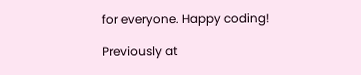for everyone. Happy coding!

Previously at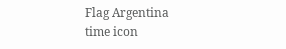Flag Argentina
time icon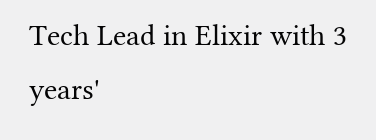Tech Lead in Elixir with 3 years'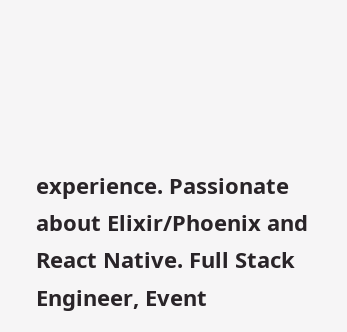experience. Passionate about Elixir/Phoenix and React Native. Full Stack Engineer, Event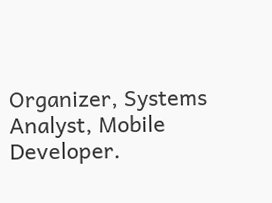Organizer, Systems Analyst, Mobile Developer.